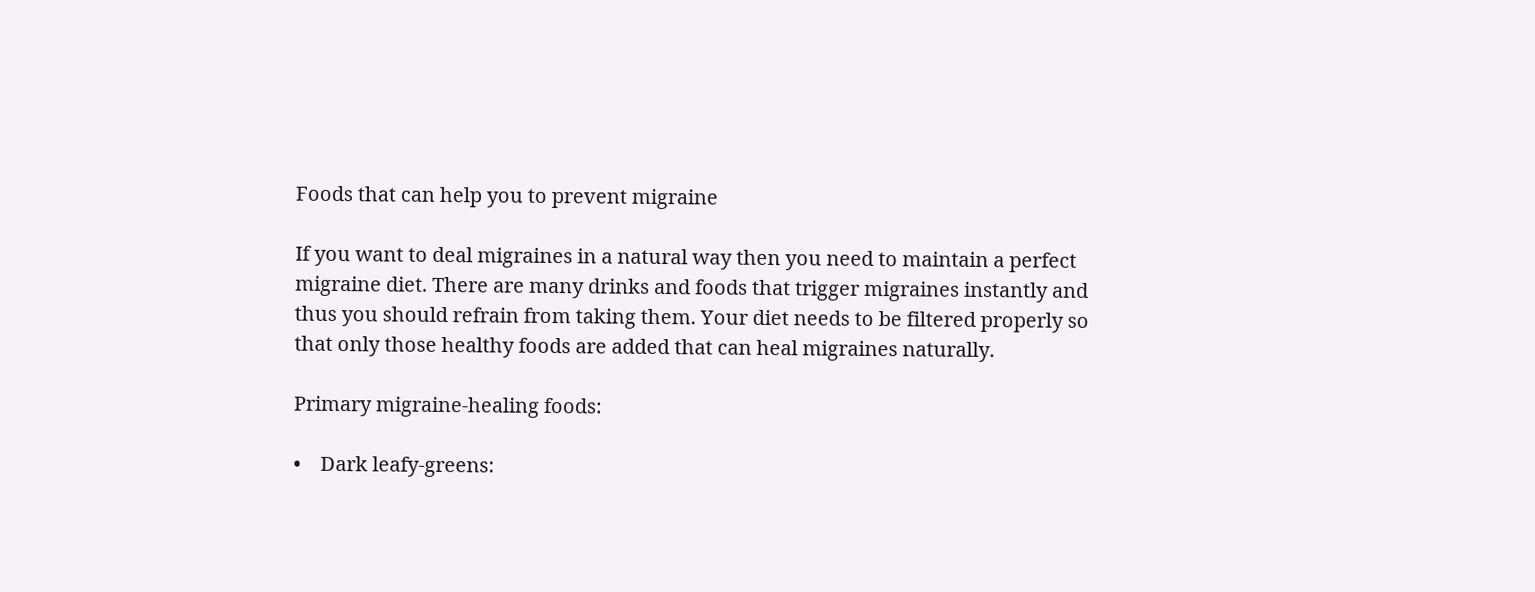Foods that can help you to prevent migraine

If you want to deal migraines in a natural way then you need to maintain a perfect migraine diet. There are many drinks and foods that trigger migraines instantly and thus you should refrain from taking them. Your diet needs to be filtered properly so that only those healthy foods are added that can heal migraines naturally.

Primary migraine-healing foods:

•    Dark leafy-greens: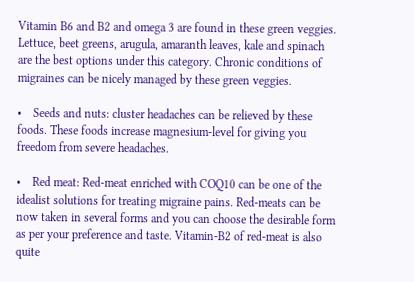Vitamin B6 and B2 and omega 3 are found in these green veggies. Lettuce, beet greens, arugula, amaranth leaves, kale and spinach are the best options under this category. Chronic conditions of migraines can be nicely managed by these green veggies.

•    Seeds and nuts: cluster headaches can be relieved by these foods. These foods increase magnesium-level for giving you freedom from severe headaches.

•    Red meat: Red-meat enriched with COQ10 can be one of the idealist solutions for treating migraine pains. Red-meats can be now taken in several forms and you can choose the desirable form as per your preference and taste. Vitamin-B2 of red-meat is also quite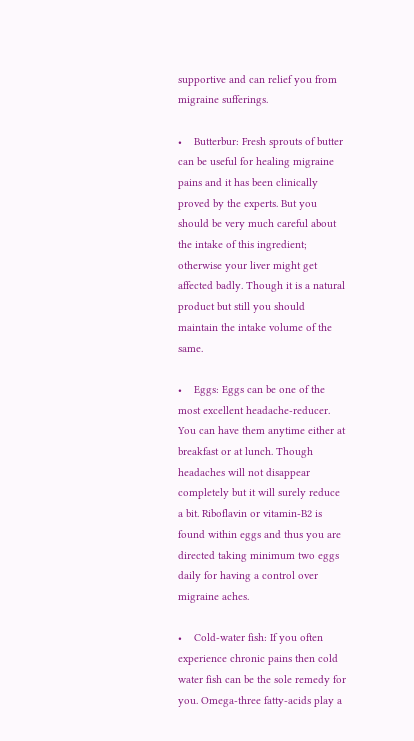supportive and can relief you from migraine sufferings.

•    Butterbur: Fresh sprouts of butter can be useful for healing migraine pains and it has been clinically proved by the experts. But you should be very much careful about the intake of this ingredient; otherwise your liver might get affected badly. Though it is a natural product but still you should maintain the intake volume of the same.

•    Eggs: Eggs can be one of the most excellent headache-reducer. You can have them anytime either at breakfast or at lunch. Though headaches will not disappear completely but it will surely reduce a bit. Riboflavin or vitamin-B2 is found within eggs and thus you are directed taking minimum two eggs daily for having a control over migraine aches.

•    Cold-water fish: If you often experience chronic pains then cold water fish can be the sole remedy for you. Omega-three fatty-acids play a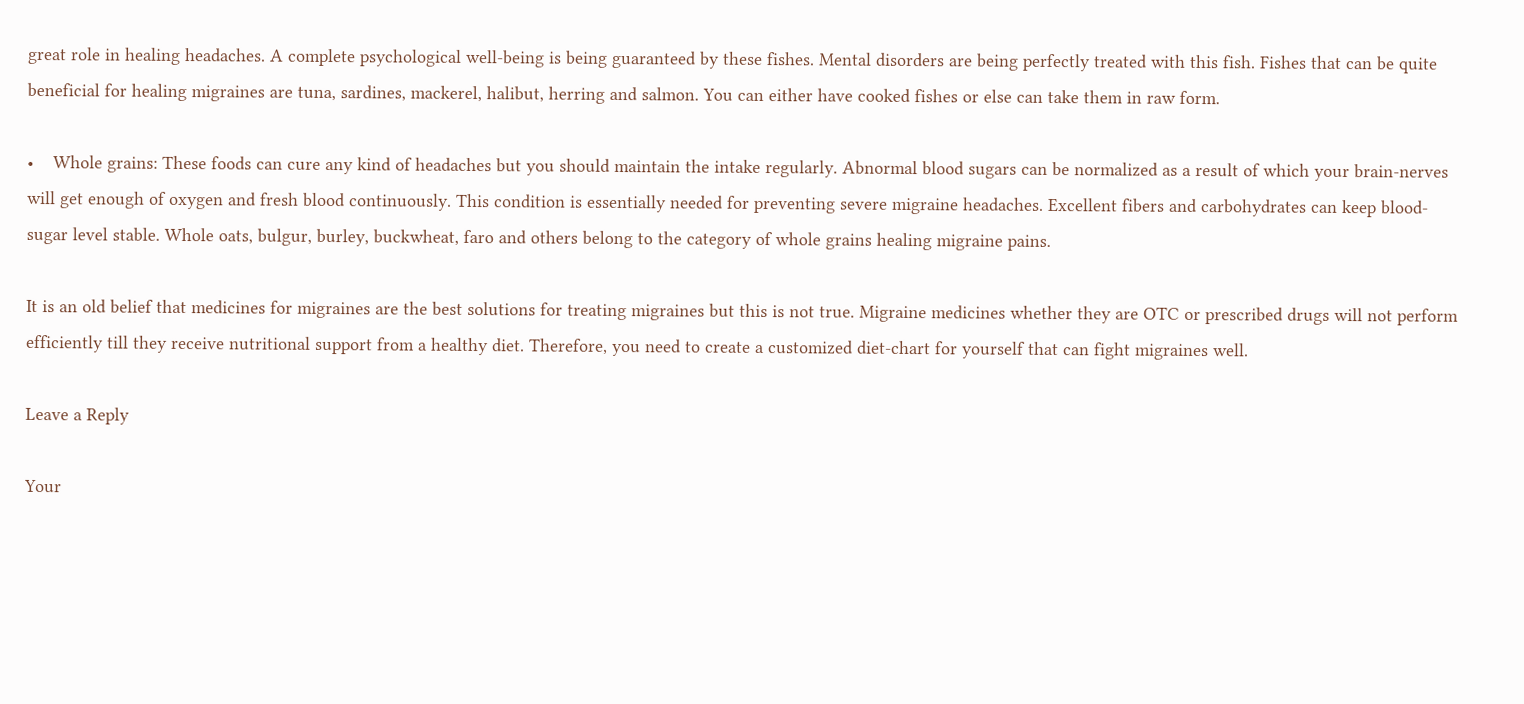great role in healing headaches. A complete psychological well-being is being guaranteed by these fishes. Mental disorders are being perfectly treated with this fish. Fishes that can be quite beneficial for healing migraines are tuna, sardines, mackerel, halibut, herring and salmon. You can either have cooked fishes or else can take them in raw form.

•    Whole grains: These foods can cure any kind of headaches but you should maintain the intake regularly. Abnormal blood sugars can be normalized as a result of which your brain-nerves will get enough of oxygen and fresh blood continuously. This condition is essentially needed for preventing severe migraine headaches. Excellent fibers and carbohydrates can keep blood-sugar level stable. Whole oats, bulgur, burley, buckwheat, faro and others belong to the category of whole grains healing migraine pains.

It is an old belief that medicines for migraines are the best solutions for treating migraines but this is not true. Migraine medicines whether they are OTC or prescribed drugs will not perform efficiently till they receive nutritional support from a healthy diet. Therefore, you need to create a customized diet-chart for yourself that can fight migraines well.

Leave a Reply

Your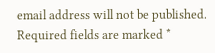email address will not be published. Required fields are marked *